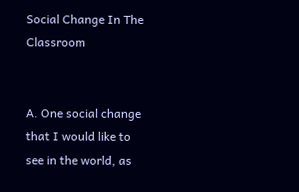Social Change In The Classroom


A. One social change that I would like to see in the world, as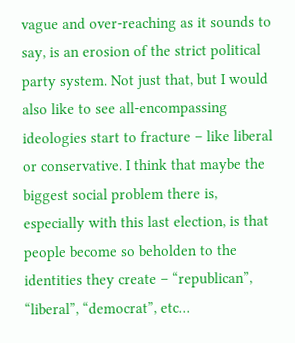vague and over-reaching as it sounds to say, is an erosion of the strict political party system. Not just that, but I would also like to see all-encompassing ideologies start to fracture – like liberal or conservative. I think that maybe the biggest social problem there is, especially with this last election, is that people become so beholden to the identities they create – “republican”, “liberal”, “democrat”, etc…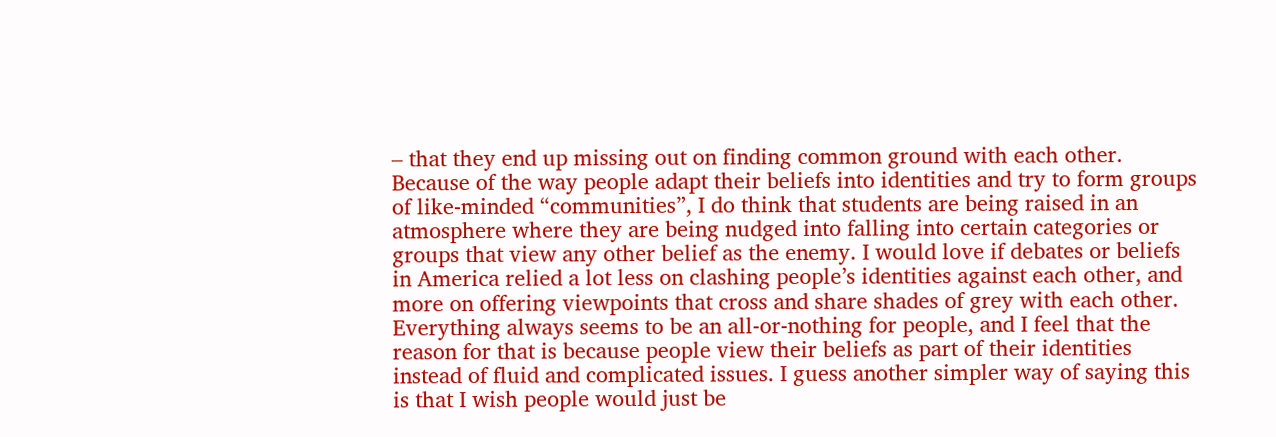– that they end up missing out on finding common ground with each other. Because of the way people adapt their beliefs into identities and try to form groups of like-minded “communities”, I do think that students are being raised in an atmosphere where they are being nudged into falling into certain categories or groups that view any other belief as the enemy. I would love if debates or beliefs in America relied a lot less on clashing people’s identities against each other, and more on offering viewpoints that cross and share shades of grey with each other. Everything always seems to be an all-or-nothing for people, and I feel that the reason for that is because people view their beliefs as part of their identities instead of fluid and complicated issues. I guess another simpler way of saying this is that I wish people would just be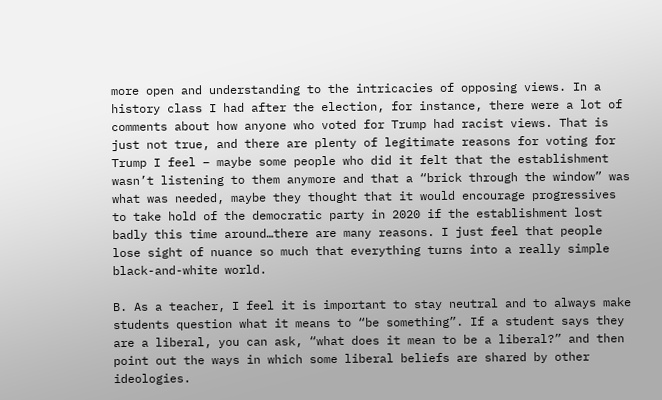more open and understanding to the intricacies of opposing views. In a history class I had after the election, for instance, there were a lot of comments about how anyone who voted for Trump had racist views. That is just not true, and there are plenty of legitimate reasons for voting for Trump I feel – maybe some people who did it felt that the establishment wasn’t listening to them anymore and that a “brick through the window” was what was needed, maybe they thought that it would encourage progressives to take hold of the democratic party in 2020 if the establishment lost badly this time around…there are many reasons. I just feel that people lose sight of nuance so much that everything turns into a really simple black-and-white world.

B. As a teacher, I feel it is important to stay neutral and to always make students question what it means to “be something”. If a student says they are a liberal, you can ask, “what does it mean to be a liberal?” and then point out the ways in which some liberal beliefs are shared by other ideologies.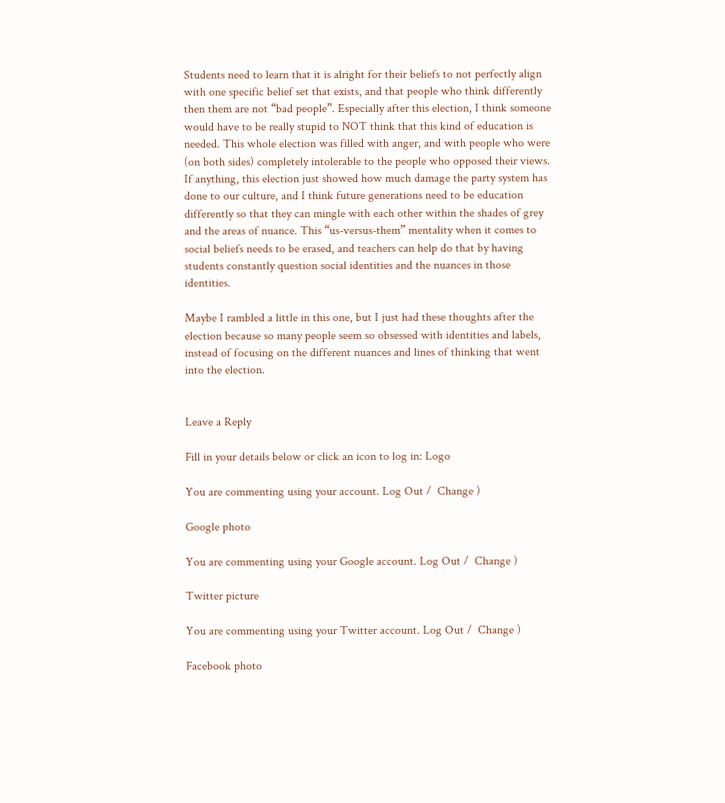Students need to learn that it is alright for their beliefs to not perfectly align with one specific belief set that exists, and that people who think differently then them are not “bad people”. Especially after this election, I think someone would have to be really stupid to NOT think that this kind of education is needed. This whole election was filled with anger, and with people who were (on both sides) completely intolerable to the people who opposed their views. If anything, this election just showed how much damage the party system has done to our culture, and I think future generations need to be education differently so that they can mingle with each other within the shades of grey and the areas of nuance. This “us-versus-them” mentality when it comes to social beliefs needs to be erased, and teachers can help do that by having students constantly question social identities and the nuances in those identities.

Maybe I rambled a little in this one, but I just had these thoughts after the election because so many people seem so obsessed with identities and labels, instead of focusing on the different nuances and lines of thinking that went into the election.


Leave a Reply

Fill in your details below or click an icon to log in: Logo

You are commenting using your account. Log Out /  Change )

Google photo

You are commenting using your Google account. Log Out /  Change )

Twitter picture

You are commenting using your Twitter account. Log Out /  Change )

Facebook photo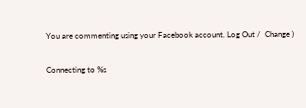You are commenting using your Facebook account. Log Out /  Change )

Connecting to %s